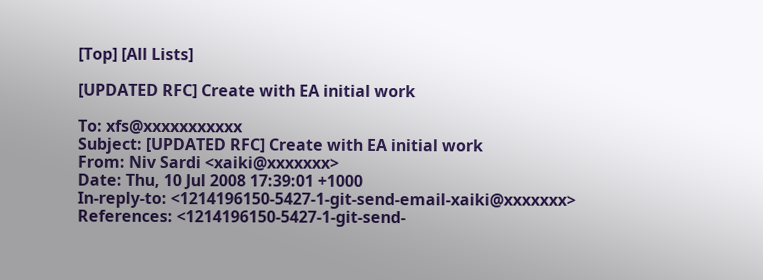[Top] [All Lists]

[UPDATED RFC] Create with EA initial work

To: xfs@xxxxxxxxxxx
Subject: [UPDATED RFC] Create with EA initial work
From: Niv Sardi <xaiki@xxxxxxx>
Date: Thu, 10 Jul 2008 17:39:01 +1000
In-reply-to: <1214196150-5427-1-git-send-email-xaiki@xxxxxxx>
References: <1214196150-5427-1-git-send-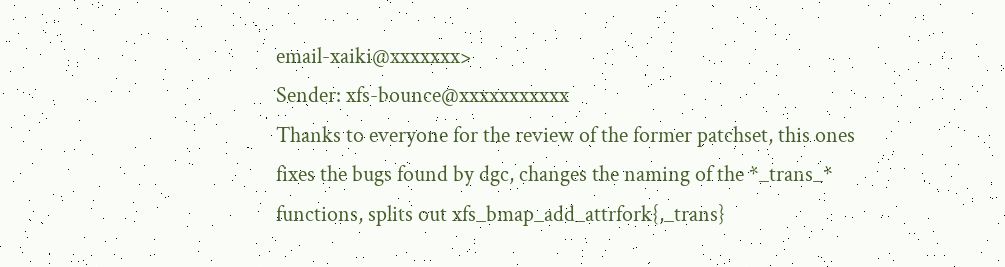email-xaiki@xxxxxxx>
Sender: xfs-bounce@xxxxxxxxxxx
Thanks to everyone for the review of the former patchset, this ones
fixes the bugs found by dgc, changes the naming of the *_trans_*
functions, splits out xfs_bmap_add_attrfork{,_trans}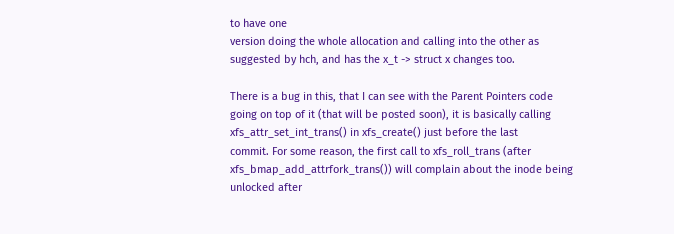to have one
version doing the whole allocation and calling into the other as
suggested by hch, and has the x_t -> struct x changes too.

There is a bug in this, that I can see with the Parent Pointers code
going on top of it (that will be posted soon), it is basically calling
xfs_attr_set_int_trans() in xfs_create() just before the last
commit. For some reason, the first call to xfs_roll_trans (after
xfs_bmap_add_attrfork_trans()) will complain about the inode being
unlocked after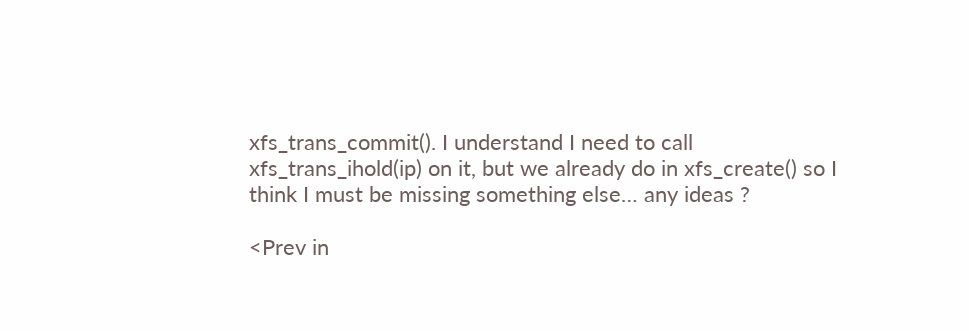xfs_trans_commit(). I understand I need to call
xfs_trans_ihold(ip) on it, but we already do in xfs_create() so I
think I must be missing something else… any ideas ?

<Prev in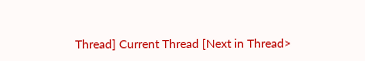Thread] Current Thread [Next in Thread>